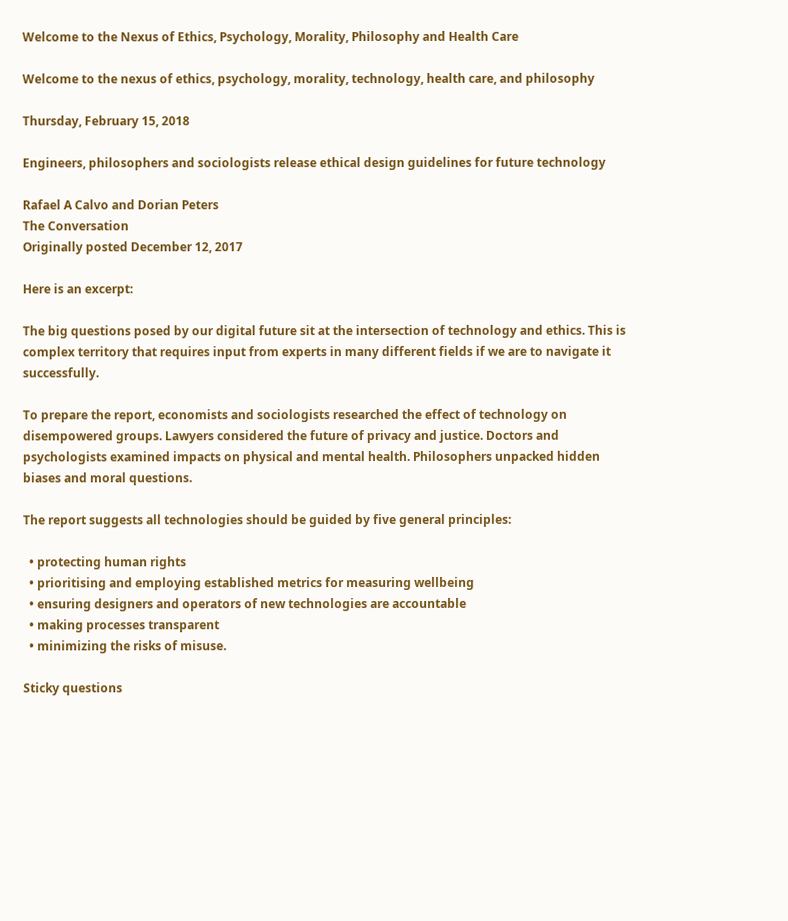Welcome to the Nexus of Ethics, Psychology, Morality, Philosophy and Health Care

Welcome to the nexus of ethics, psychology, morality, technology, health care, and philosophy

Thursday, February 15, 2018

Engineers, philosophers and sociologists release ethical design guidelines for future technology

Rafael A Calvo and Dorian Peters
The Conversation
Originally posted December 12, 2017

Here is an excerpt:

The big questions posed by our digital future sit at the intersection of technology and ethics. This is complex territory that requires input from experts in many different fields if we are to navigate it successfully.

To prepare the report, economists and sociologists researched the effect of technology on disempowered groups. Lawyers considered the future of privacy and justice. Doctors and psychologists examined impacts on physical and mental health. Philosophers unpacked hidden biases and moral questions.

The report suggests all technologies should be guided by five general principles:

  • protecting human rights
  • prioritising and employing established metrics for measuring wellbeing
  • ensuring designers and operators of new technologies are accountable
  • making processes transparent
  • minimizing the risks of misuse.

Sticky questions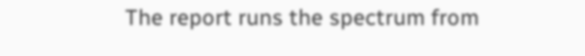The report runs the spectrum from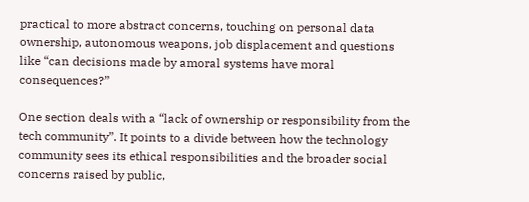practical to more abstract concerns, touching on personal data ownership, autonomous weapons, job displacement and questions like “can decisions made by amoral systems have moral consequences?”

One section deals with a “lack of ownership or responsibility from the tech community”. It points to a divide between how the technology community sees its ethical responsibilities and the broader social concerns raised by public,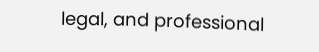legal, and professional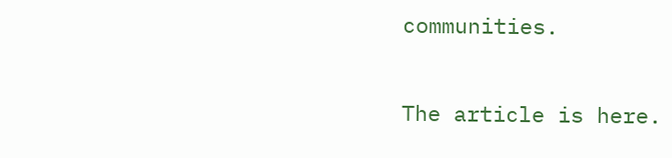communities.

The article is here.